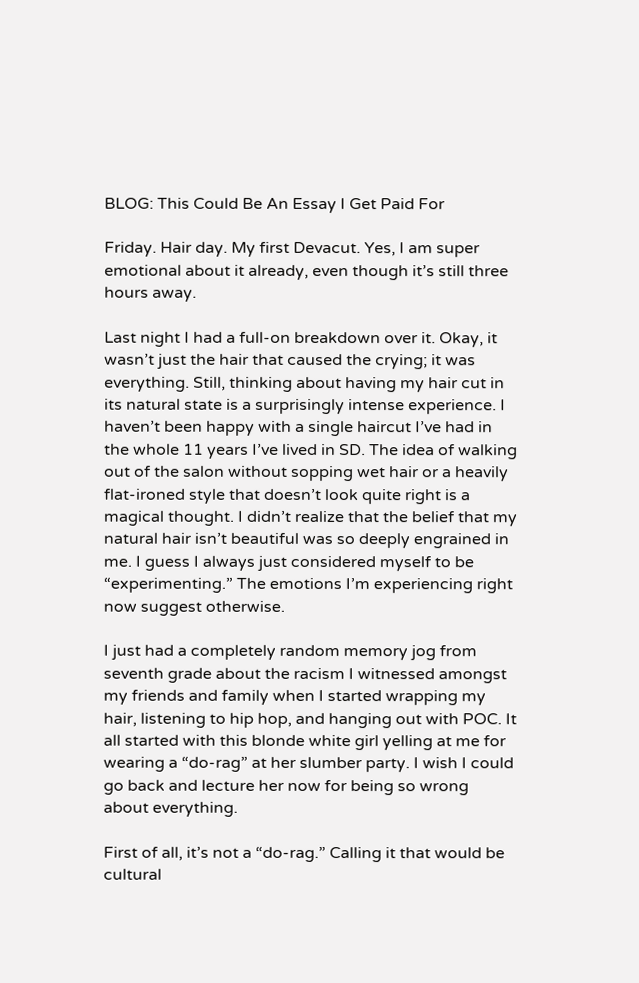BLOG: This Could Be An Essay I Get Paid For

Friday. Hair day. My first Devacut. Yes, I am super emotional about it already, even though it’s still three hours away.

Last night I had a full-on breakdown over it. Okay, it wasn’t just the hair that caused the crying; it was everything. Still, thinking about having my hair cut in its natural state is a surprisingly intense experience. I haven’t been happy with a single haircut I’ve had in the whole 11 years I’ve lived in SD. The idea of walking out of the salon without sopping wet hair or a heavily flat-ironed style that doesn’t look quite right is a magical thought. I didn’t realize that the belief that my natural hair isn’t beautiful was so deeply engrained in me. I guess I always just considered myself to be “experimenting.” The emotions I’m experiencing right now suggest otherwise.

I just had a completely random memory jog from seventh grade about the racism I witnessed amongst my friends and family when I started wrapping my hair, listening to hip hop, and hanging out with POC. It all started with this blonde white girl yelling at me for wearing a “do-rag” at her slumber party. I wish I could go back and lecture her now for being so wrong about everything.

First of all, it’s not a “do-rag.” Calling it that would be cultural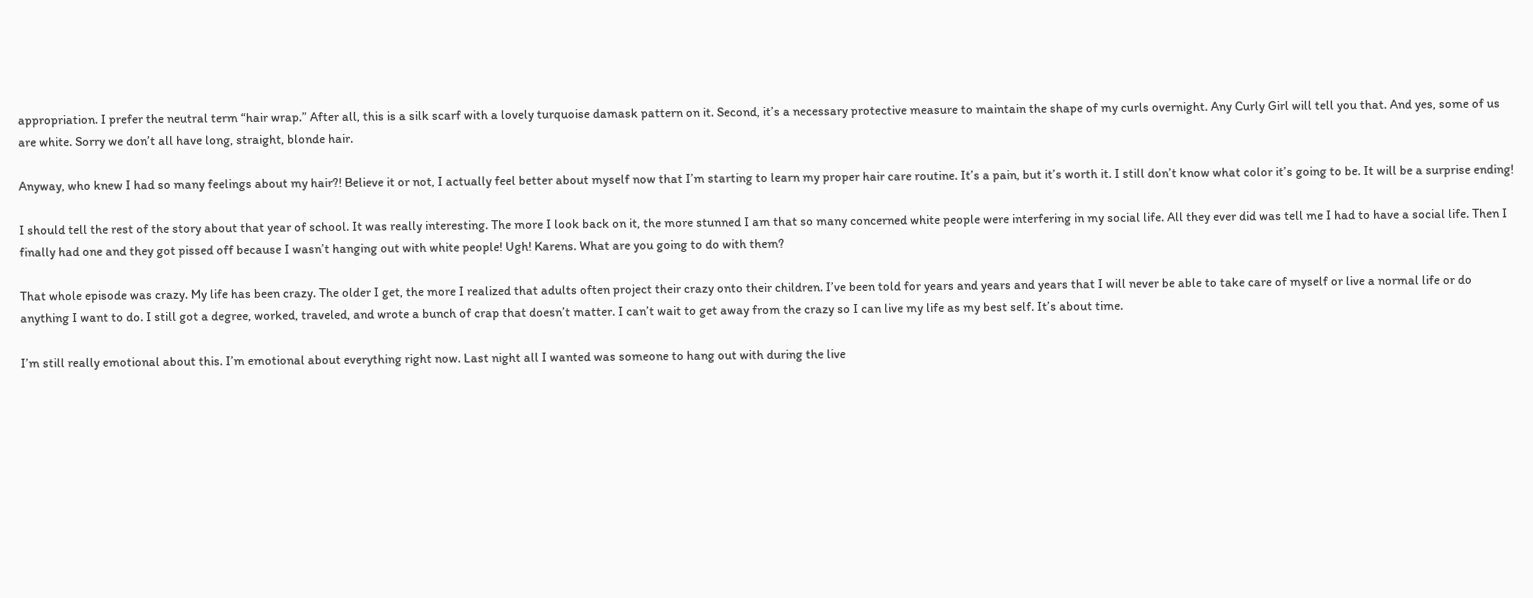appropriation. I prefer the neutral term “hair wrap.” After all, this is a silk scarf with a lovely turquoise damask pattern on it. Second, it’s a necessary protective measure to maintain the shape of my curls overnight. Any Curly Girl will tell you that. And yes, some of us are white. Sorry we don’t all have long, straight, blonde hair.

Anyway, who knew I had so many feelings about my hair?! Believe it or not, I actually feel better about myself now that I’m starting to learn my proper hair care routine. It’s a pain, but it’s worth it. I still don’t know what color it’s going to be. It will be a surprise ending!

I should tell the rest of the story about that year of school. It was really interesting. The more I look back on it, the more stunned I am that so many concerned white people were interfering in my social life. All they ever did was tell me I had to have a social life. Then I finally had one and they got pissed off because I wasn’t hanging out with white people! Ugh! Karens. What are you going to do with them?

That whole episode was crazy. My life has been crazy. The older I get, the more I realized that adults often project their crazy onto their children. I’ve been told for years and years and years that I will never be able to take care of myself or live a normal life or do anything I want to do. I still got a degree, worked, traveled, and wrote a bunch of crap that doesn’t matter. I can’t wait to get away from the crazy so I can live my life as my best self. It’s about time.

I’m still really emotional about this. I’m emotional about everything right now. Last night all I wanted was someone to hang out with during the live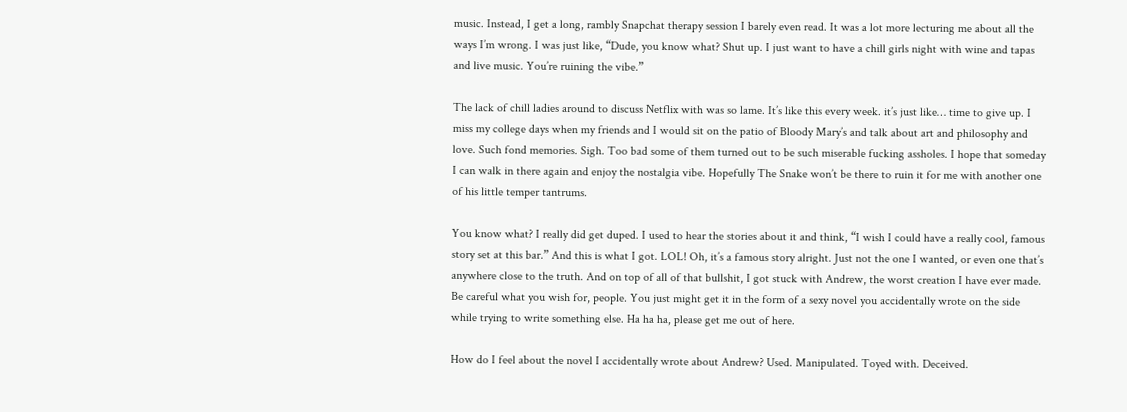music. Instead, I get a long, rambly Snapchat therapy session I barely even read. It was a lot more lecturing me about all the ways I’m wrong. I was just like, “Dude, you know what? Shut up. I just want to have a chill girls night with wine and tapas and live music. You’re ruining the vibe.”

The lack of chill ladies around to discuss Netflix with was so lame. It’s like this every week. it’s just like… time to give up. I miss my college days when my friends and I would sit on the patio of Bloody Mary’s and talk about art and philosophy and love. Such fond memories. Sigh. Too bad some of them turned out to be such miserable fucking assholes. I hope that someday I can walk in there again and enjoy the nostalgia vibe. Hopefully The Snake won’t be there to ruin it for me with another one of his little temper tantrums.

You know what? I really did get duped. I used to hear the stories about it and think, “I wish I could have a really cool, famous story set at this bar.” And this is what I got. LOL! Oh, it’s a famous story alright. Just not the one I wanted, or even one that’s anywhere close to the truth. And on top of all of that bullshit, I got stuck with Andrew, the worst creation I have ever made. Be careful what you wish for, people. You just might get it in the form of a sexy novel you accidentally wrote on the side while trying to write something else. Ha ha ha, please get me out of here.

How do I feel about the novel I accidentally wrote about Andrew? Used. Manipulated. Toyed with. Deceived.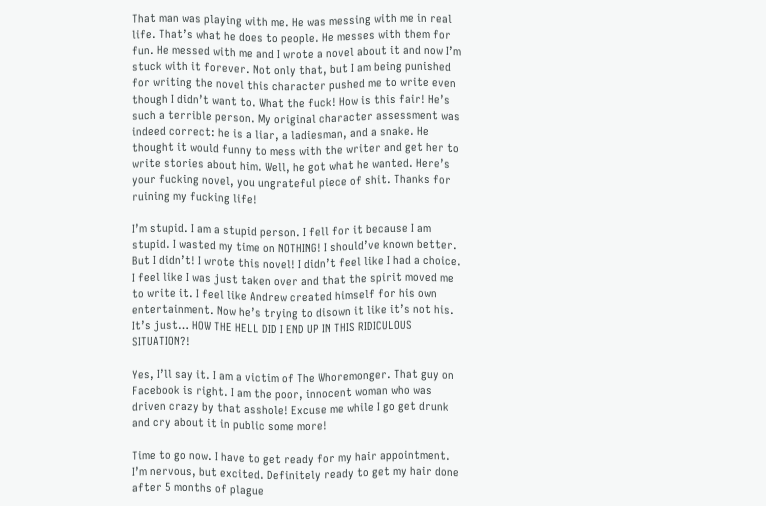That man was playing with me. He was messing with me in real life. That’s what he does to people. He messes with them for fun. He messed with me and I wrote a novel about it and now I’m stuck with it forever. Not only that, but I am being punished for writing the novel this character pushed me to write even though I didn’t want to. What the fuck! How is this fair! He’s such a terrible person. My original character assessment was indeed correct: he is a liar, a ladiesman, and a snake. He thought it would funny to mess with the writer and get her to write stories about him. Well, he got what he wanted. Here’s your fucking novel, you ungrateful piece of shit. Thanks for ruining my fucking life!

I’m stupid. I am a stupid person. I fell for it because I am stupid. I wasted my time on NOTHING! I should’ve known better. But I didn’t! I wrote this novel! I didn’t feel like I had a choice. I feel like I was just taken over and that the spirit moved me to write it. I feel like Andrew created himself for his own entertainment. Now he’s trying to disown it like it’s not his. It’s just… HOW THE HELL DID I END UP IN THIS RIDICULOUS SITUATION?!

Yes, I’ll say it. I am a victim of The Whoremonger. That guy on Facebook is right. I am the poor, innocent woman who was driven crazy by that asshole! Excuse me while I go get drunk and cry about it in public some more!

Time to go now. I have to get ready for my hair appointment. I’m nervous, but excited. Definitely ready to get my hair done after 5 months of plague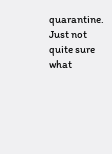quarantine. Just not quite sure what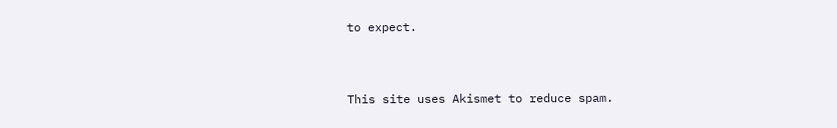to expect.


This site uses Akismet to reduce spam.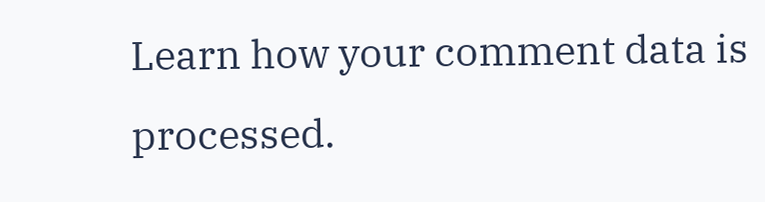Learn how your comment data is processed.